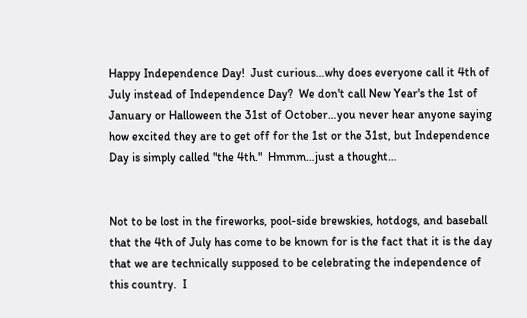Happy Independence Day!  Just curious…why does everyone call it 4th of July instead of Independence Day?  We don't call New Year's the 1st of January or Halloween the 31st of October…you never hear anyone saying how excited they are to get off for the 1st or the 31st, but Independence Day is simply called "the 4th."  Hmmm…just a thought…


Not to be lost in the fireworks, pool-side brewskies, hotdogs, and baseball that the 4th of July has come to be known for is the fact that it is the day that we are technically supposed to be celebrating the independence of this country.  I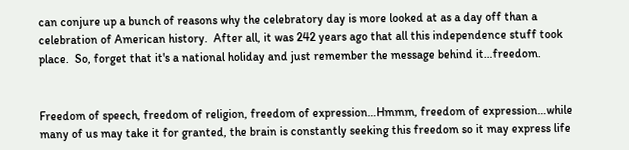can conjure up a bunch of reasons why the celebratory day is more looked at as a day off than a celebration of American history.  After all, it was 242 years ago that all this independence stuff took place.  So, forget that it's a national holiday and just remember the message behind it…freedom.


Freedom of speech, freedom of religion, freedom of expression…Hmmm, freedom of expression…while many of us may take it for granted, the brain is constantly seeking this freedom so it may express life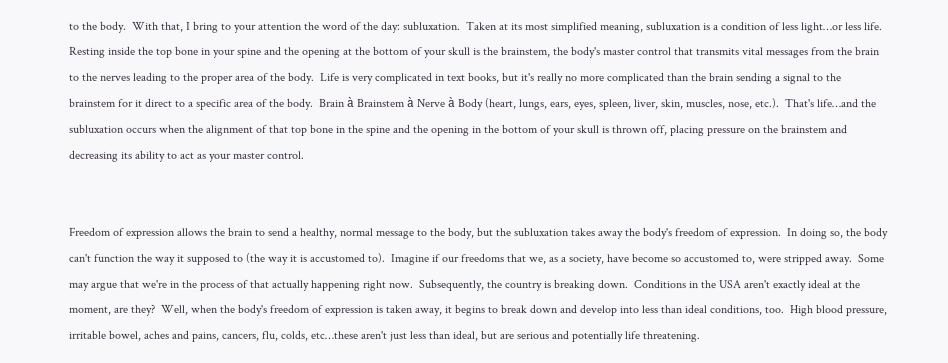to the body.  With that, I bring to your attention the word of the day: subluxation.  Taken at its most simplified meaning, subluxation is a condition of less light…or less life.  Resting inside the top bone in your spine and the opening at the bottom of your skull is the brainstem, the body's master control that transmits vital messages from the brain to the nerves leading to the proper area of the body.  Life is very complicated in text books, but it's really no more complicated than the brain sending a signal to the brainstem for it direct to a specific area of the body.  Brain à Brainstem à Nerve à Body (heart, lungs, ears, eyes, spleen, liver, skin, muscles, nose, etc.).  That's life…and the subluxation occurs when the alignment of that top bone in the spine and the opening in the bottom of your skull is thrown off, placing pressure on the brainstem and decreasing its ability to act as your master control.


Freedom of expression allows the brain to send a healthy, normal message to the body, but the subluxation takes away the body's freedom of expression.  In doing so, the body can't function the way it supposed to (the way it is accustomed to).  Imagine if our freedoms that we, as a society, have become so accustomed to, were stripped away.  Some may argue that we're in the process of that actually happening right now.  Subsequently, the country is breaking down.  Conditions in the USA aren't exactly ideal at the moment, are they?  Well, when the body's freedom of expression is taken away, it begins to break down and develop into less than ideal conditions, too.  High blood pressure, irritable bowel, aches and pains, cancers, flu, colds, etc…these aren't just less than ideal, but are serious and potentially life threatening.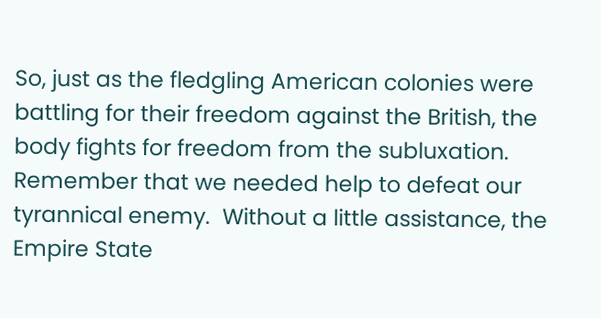So, just as the fledgling American colonies were battling for their freedom against the British, the body fights for freedom from the subluxation.  Remember that we needed help to defeat our tyrannical enemy.  Without a little assistance, the Empire State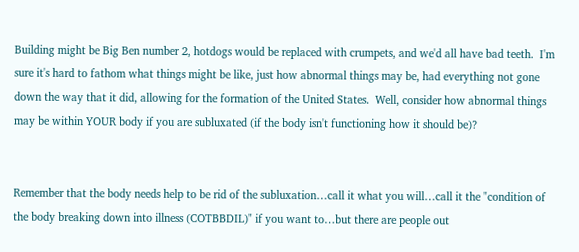Building might be Big Ben number 2, hotdogs would be replaced with crumpets, and we'd all have bad teeth.  I'm sure it's hard to fathom what things might be like, just how abnormal things may be, had everything not gone down the way that it did, allowing for the formation of the United States.  Well, consider how abnormal things may be within YOUR body if you are subluxated (if the body isn't functioning how it should be)?


Remember that the body needs help to be rid of the subluxation…call it what you will…call it the "condition of the body breaking down into illness (COTBBDIL)" if you want to…but there are people out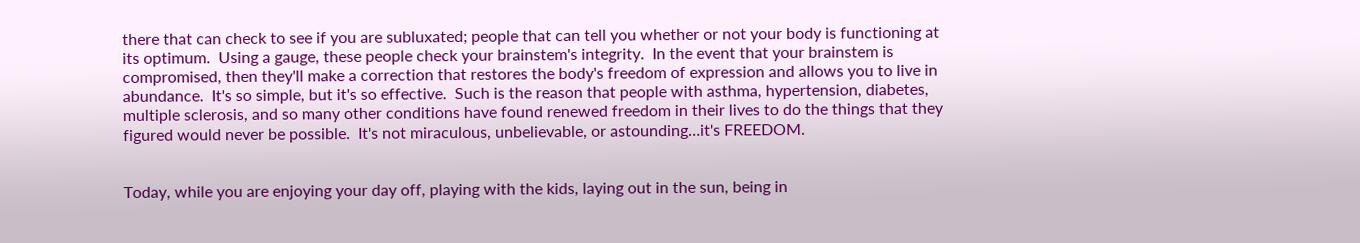there that can check to see if you are subluxated; people that can tell you whether or not your body is functioning at its optimum.  Using a gauge, these people check your brainstem's integrity.  In the event that your brainstem is compromised, then they'll make a correction that restores the body's freedom of expression and allows you to live in abundance.  It's so simple, but it's so effective.  Such is the reason that people with asthma, hypertension, diabetes, multiple sclerosis, and so many other conditions have found renewed freedom in their lives to do the things that they figured would never be possible.  It's not miraculous, unbelievable, or astounding…it's FREEDOM.


Today, while you are enjoying your day off, playing with the kids, laying out in the sun, being in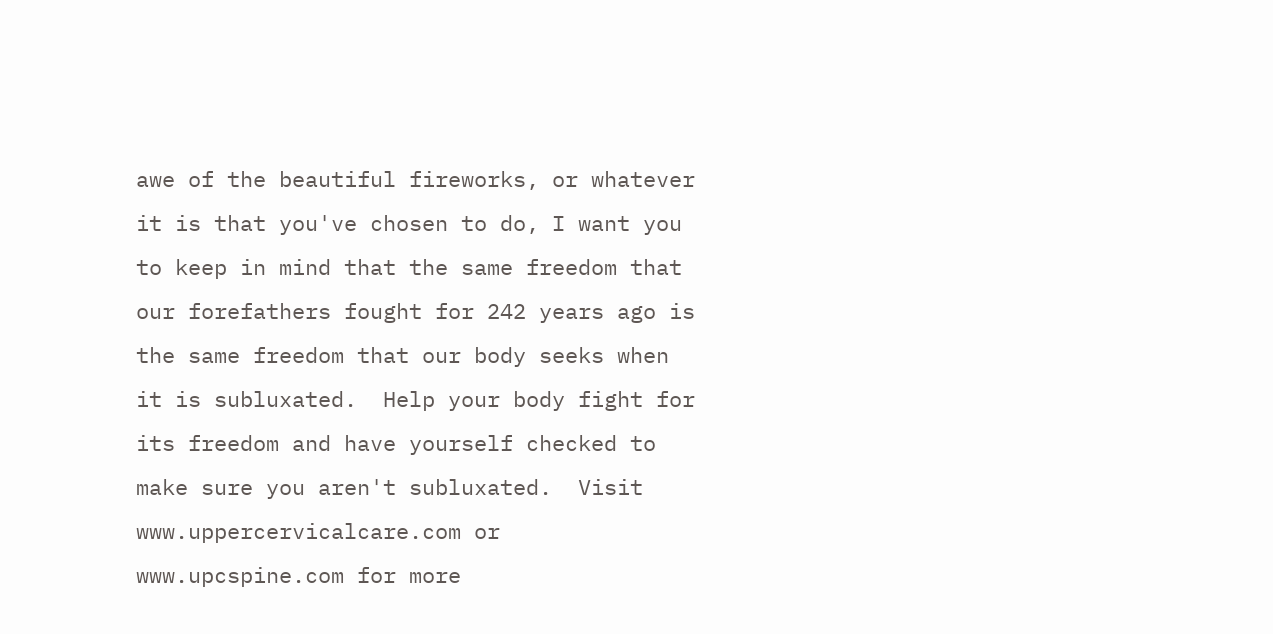awe of the beautiful fireworks, or whatever it is that you've chosen to do, I want you to keep in mind that the same freedom that our forefathers fought for 242 years ago is the same freedom that our body seeks when it is subluxated.  Help your body fight for its freedom and have yourself checked to make sure you aren't subluxated.  Visit www.uppercervicalcare.com or www.upcspine.com for more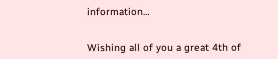information…


Wishing all of you a great 4th of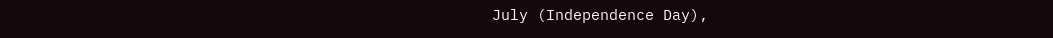July (Independence Day),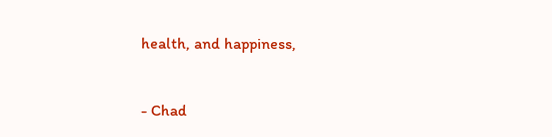health, and happiness,


- Chad